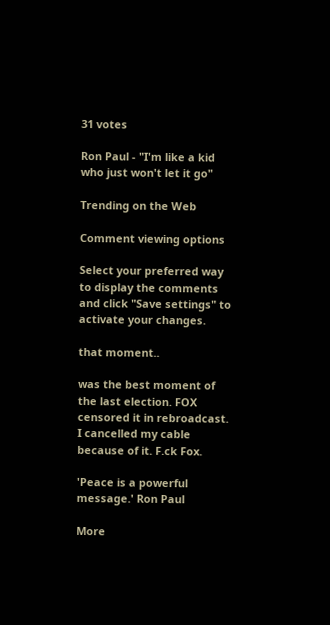31 votes

Ron Paul - "I'm like a kid who just won't let it go"

Trending on the Web

Comment viewing options

Select your preferred way to display the comments and click "Save settings" to activate your changes.

that moment..

was the best moment of the last election. FOX censored it in rebroadcast. I cancelled my cable because of it. F.ck Fox.

'Peace is a powerful message.' Ron Paul

More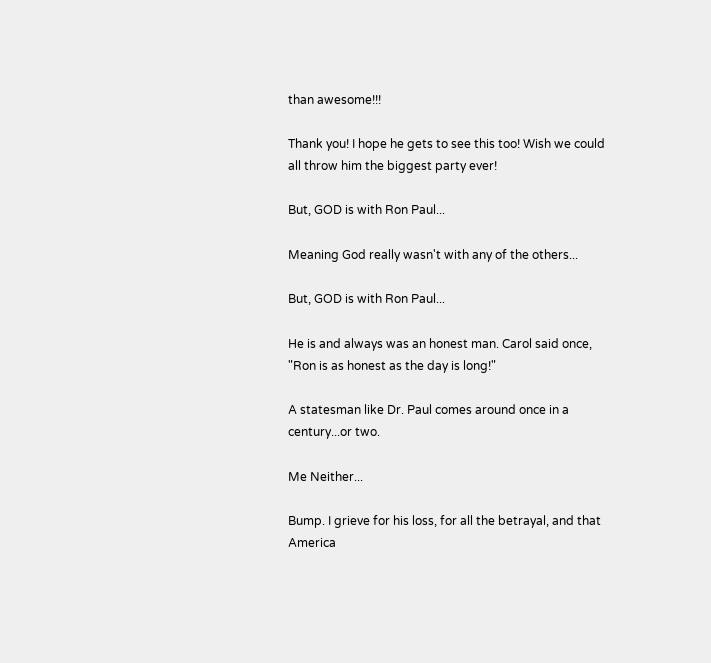than awesome!!!

Thank you! I hope he gets to see this too! Wish we could all throw him the biggest party ever!

But, GOD is with Ron Paul...

Meaning God really wasn't with any of the others...

But, GOD is with Ron Paul...

He is and always was an honest man. Carol said once, "Ron is as honest as the day is long!"

A statesman like Dr. Paul comes around once in a century...or two.

Me Neither...

Bump. I grieve for his loss, for all the betrayal, and that America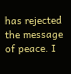has rejected the message of peace. I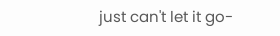just can't let it go-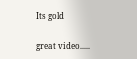Its gold

great video.....